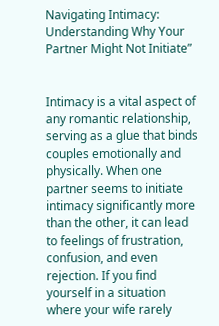Navigating Intimacy: Understanding Why Your Partner Might Not Initiate”


Intimacy is a vital aspect of any romantic relationship, serving as a glue that binds couples emotionally and physically. When one partner seems to initiate intimacy significantly more than the other, it can lead to feelings of frustration, confusion, and even rejection. If you find yourself in a situation where your wife rarely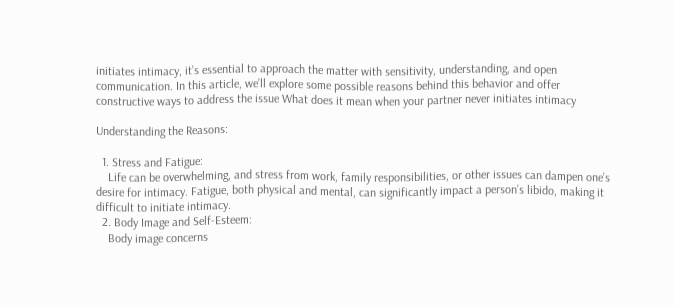initiates intimacy, it’s essential to approach the matter with sensitivity, understanding, and open communication. In this article, we’ll explore some possible reasons behind this behavior and offer constructive ways to address the issue What does it mean when your partner never initiates intimacy

Understanding the Reasons:

  1. Stress and Fatigue:
    Life can be overwhelming, and stress from work, family responsibilities, or other issues can dampen one’s desire for intimacy. Fatigue, both physical and mental, can significantly impact a person’s libido, making it difficult to initiate intimacy.
  2. Body Image and Self-Esteem:
    Body image concerns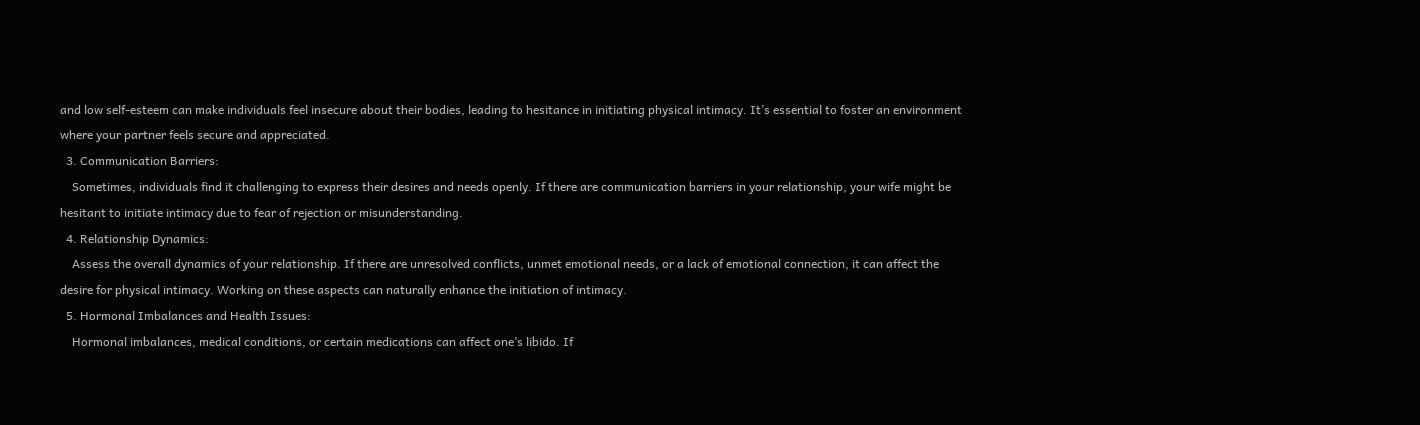and low self-esteem can make individuals feel insecure about their bodies, leading to hesitance in initiating physical intimacy. It’s essential to foster an environment where your partner feels secure and appreciated.
  3. Communication Barriers:
    Sometimes, individuals find it challenging to express their desires and needs openly. If there are communication barriers in your relationship, your wife might be hesitant to initiate intimacy due to fear of rejection or misunderstanding.
  4. Relationship Dynamics:
    Assess the overall dynamics of your relationship. If there are unresolved conflicts, unmet emotional needs, or a lack of emotional connection, it can affect the desire for physical intimacy. Working on these aspects can naturally enhance the initiation of intimacy.
  5. Hormonal Imbalances and Health Issues:
    Hormonal imbalances, medical conditions, or certain medications can affect one’s libido. If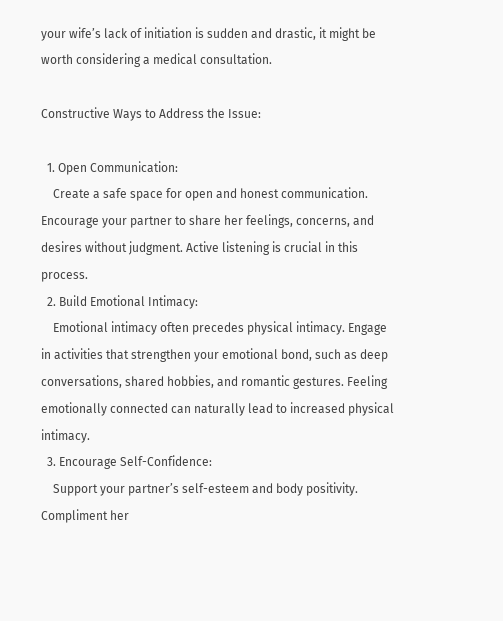your wife’s lack of initiation is sudden and drastic, it might be worth considering a medical consultation.

Constructive Ways to Address the Issue:

  1. Open Communication:
    Create a safe space for open and honest communication. Encourage your partner to share her feelings, concerns, and desires without judgment. Active listening is crucial in this process.
  2. Build Emotional Intimacy:
    Emotional intimacy often precedes physical intimacy. Engage in activities that strengthen your emotional bond, such as deep conversations, shared hobbies, and romantic gestures. Feeling emotionally connected can naturally lead to increased physical intimacy.
  3. Encourage Self-Confidence:
    Support your partner’s self-esteem and body positivity. Compliment her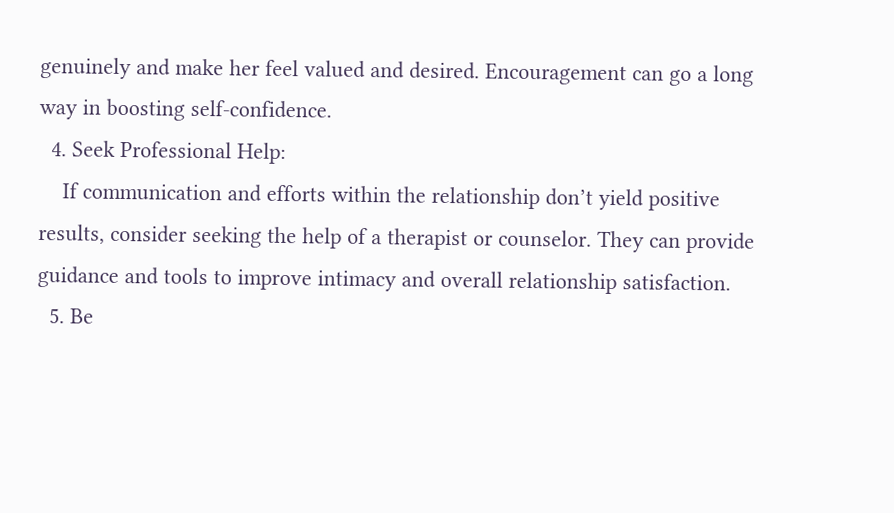genuinely and make her feel valued and desired. Encouragement can go a long way in boosting self-confidence.
  4. Seek Professional Help:
    If communication and efforts within the relationship don’t yield positive results, consider seeking the help of a therapist or counselor. They can provide guidance and tools to improve intimacy and overall relationship satisfaction.
  5. Be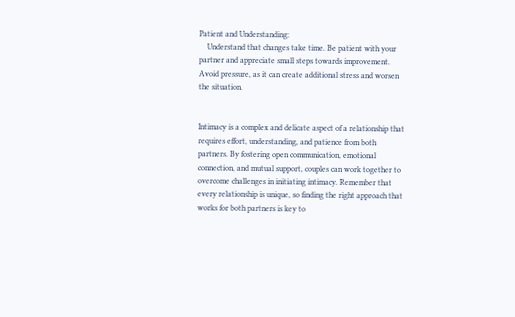Patient and Understanding:
    Understand that changes take time. Be patient with your partner and appreciate small steps towards improvement. Avoid pressure, as it can create additional stress and worsen the situation.


Intimacy is a complex and delicate aspect of a relationship that requires effort, understanding, and patience from both partners. By fostering open communication, emotional connection, and mutual support, couples can work together to overcome challenges in initiating intimacy. Remember that every relationship is unique, so finding the right approach that works for both partners is key to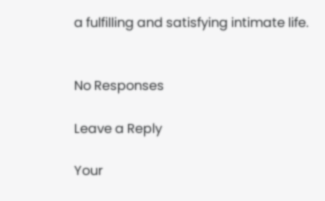a fulfilling and satisfying intimate life.


No Responses

Leave a Reply

Your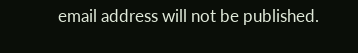email address will not be published.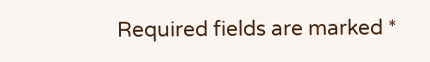Required fields are marked *